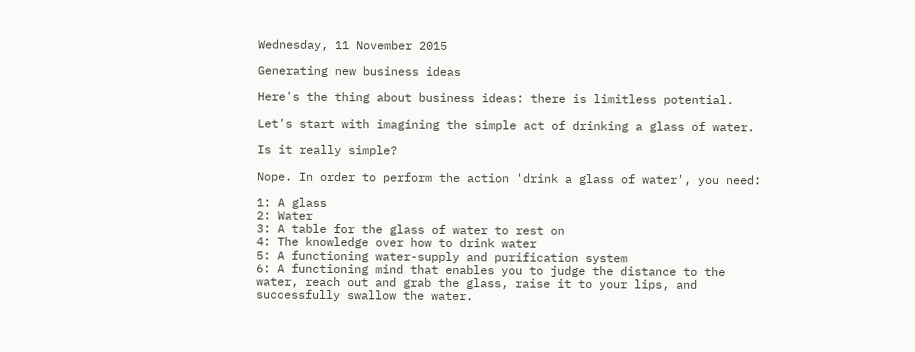Wednesday, 11 November 2015

Generating new business ideas

Here's the thing about business ideas: there is limitless potential.

Let's start with imagining the simple act of drinking a glass of water.

Is it really simple?

Nope. In order to perform the action 'drink a glass of water', you need:

1: A glass
2: Water
3: A table for the glass of water to rest on
4: The knowledge over how to drink water
5: A functioning water-supply and purification system
6: A functioning mind that enables you to judge the distance to the water, reach out and grab the glass, raise it to your lips, and successfully swallow the water.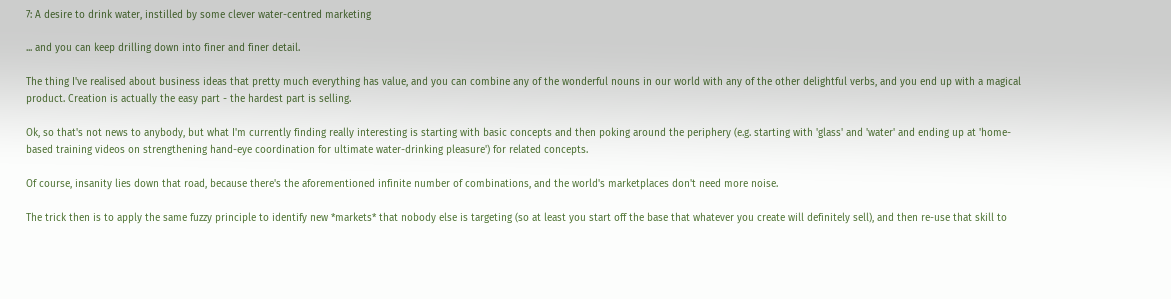7: A desire to drink water, instilled by some clever water-centred marketing

... and you can keep drilling down into finer and finer detail.

The thing I've realised about business ideas that pretty much everything has value, and you can combine any of the wonderful nouns in our world with any of the other delightful verbs, and you end up with a magical product. Creation is actually the easy part - the hardest part is selling.

Ok, so that's not news to anybody, but what I'm currently finding really interesting is starting with basic concepts and then poking around the periphery (e.g. starting with 'glass' and 'water' and ending up at 'home-based training videos on strengthening hand-eye coordination for ultimate water-drinking pleasure') for related concepts.

Of course, insanity lies down that road, because there's the aforementioned infinite number of combinations, and the world's marketplaces don't need more noise.

The trick then is to apply the same fuzzy principle to identify new *markets* that nobody else is targeting (so at least you start off the base that whatever you create will definitely sell), and then re-use that skill to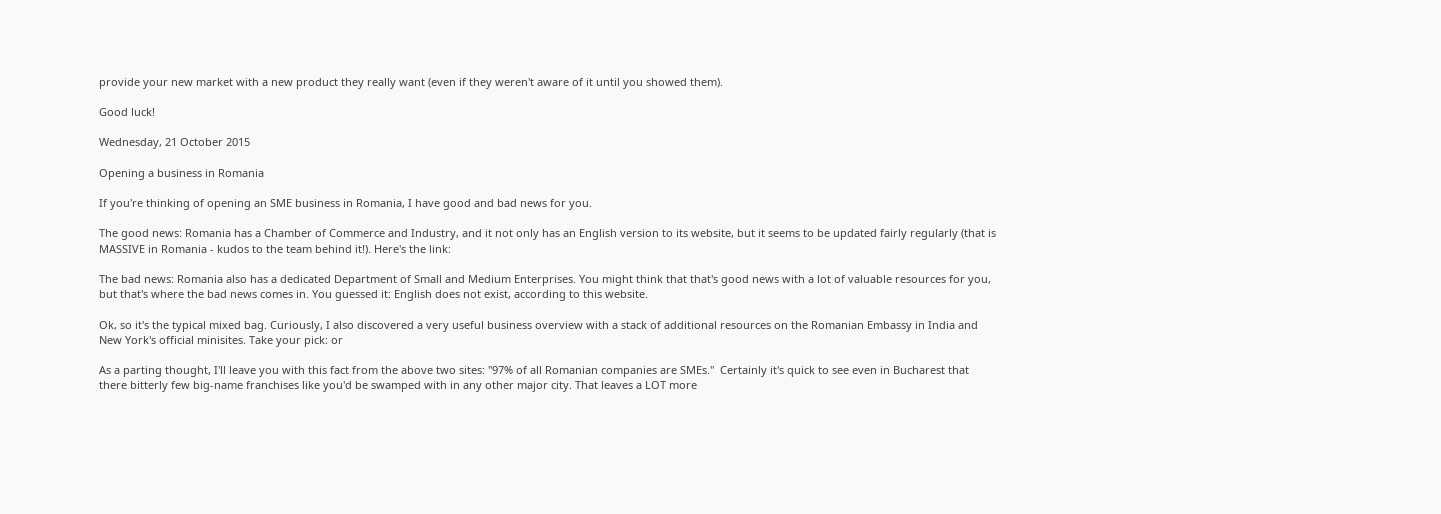provide your new market with a new product they really want (even if they weren't aware of it until you showed them).

Good luck!

Wednesday, 21 October 2015

Opening a business in Romania

If you're thinking of opening an SME business in Romania, I have good and bad news for you.

The good news: Romania has a Chamber of Commerce and Industry, and it not only has an English version to its website, but it seems to be updated fairly regularly (that is MASSIVE in Romania - kudos to the team behind it!). Here's the link:

The bad news: Romania also has a dedicated Department of Small and Medium Enterprises. You might think that that's good news with a lot of valuable resources for you, but that's where the bad news comes in. You guessed it: English does not exist, according to this website.

Ok, so it's the typical mixed bag. Curiously, I also discovered a very useful business overview with a stack of additional resources on the Romanian Embassy in India and New York's official minisites. Take your pick: or

As a parting thought, I'll leave you with this fact from the above two sites: "97% of all Romanian companies are SMEs."  Certainly it's quick to see even in Bucharest that there bitterly few big-name franchises like you'd be swamped with in any other major city. That leaves a LOT more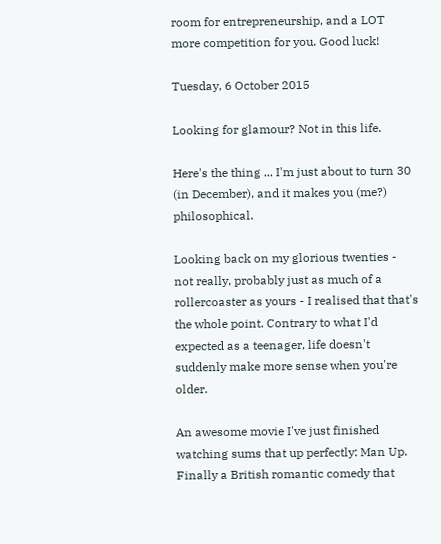room for entrepreneurship, and a LOT more competition for you. Good luck!

Tuesday, 6 October 2015

Looking for glamour? Not in this life.

Here's the thing ... I'm just about to turn 30 (in December), and it makes you (me?) philosophical.

Looking back on my glorious twenties - not really, probably just as much of a rollercoaster as yours - I realised that that's the whole point. Contrary to what I'd expected as a teenager, life doesn't suddenly make more sense when you're older.

An awesome movie I've just finished watching sums that up perfectly: Man Up. Finally a British romantic comedy that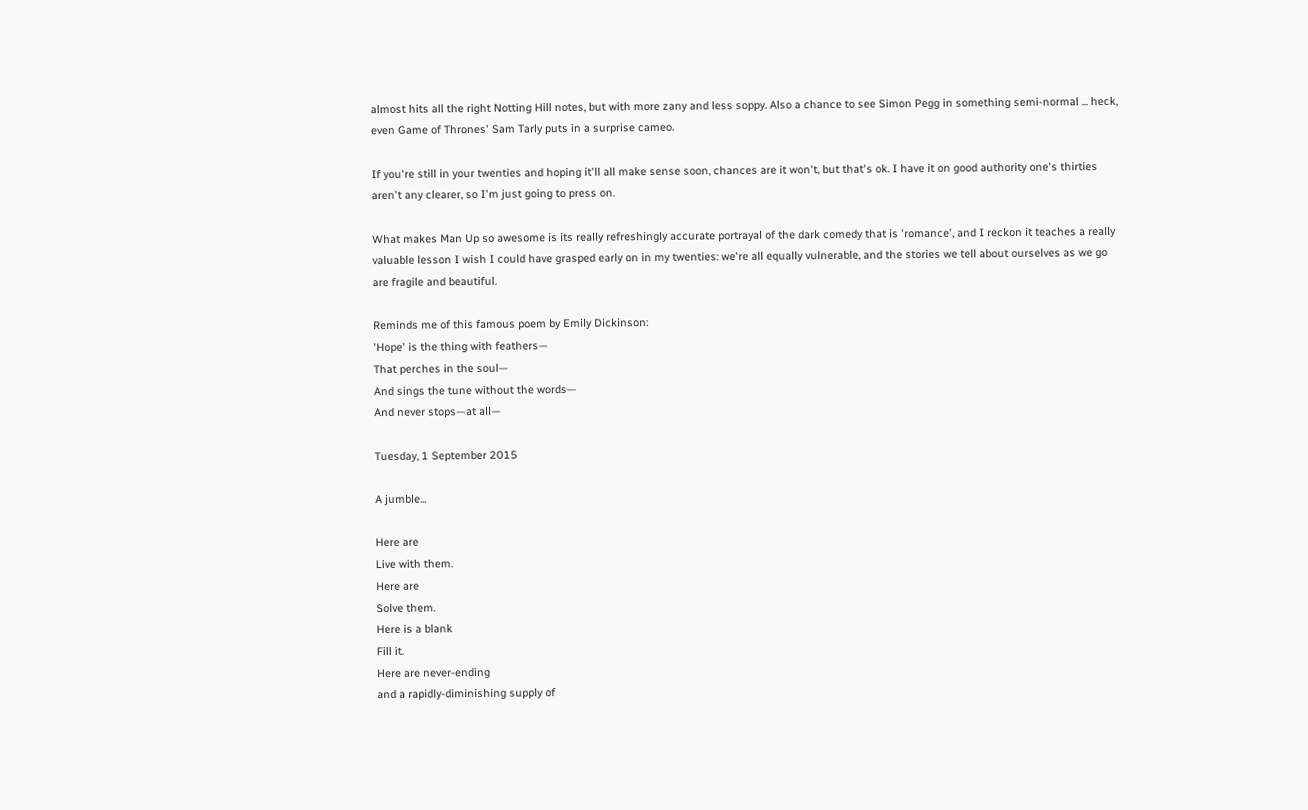almost hits all the right Notting Hill notes, but with more zany and less soppy. Also a chance to see Simon Pegg in something semi-normal ... heck, even Game of Thrones' Sam Tarly puts in a surprise cameo.

If you're still in your twenties and hoping it'll all make sense soon, chances are it won't, but that's ok. I have it on good authority one's thirties aren't any clearer, so I'm just going to press on.

What makes Man Up so awesome is its really refreshingly accurate portrayal of the dark comedy that is 'romance', and I reckon it teaches a really valuable lesson I wish I could have grasped early on in my twenties: we're all equally vulnerable, and the stories we tell about ourselves as we go are fragile and beautiful.

Reminds me of this famous poem by Emily Dickinson:
'Hope' is the thing with feathers—
That perches in the soul—
And sings the tune without the words—
And never stops—at all—

Tuesday, 1 September 2015

A jumble...

Here are
Live with them.
Here are
Solve them.
Here is a blank
Fill it.
Here are never-ending
and a rapidly-diminishing supply of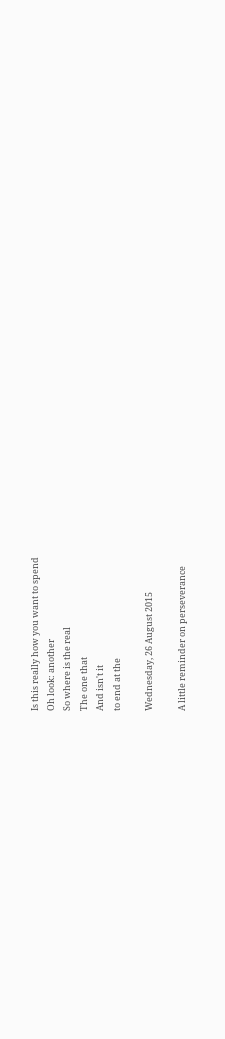Is this really how you want to spend
Oh look: another
So where is the real
The one that
And isn't it
to end at the

Wednesday, 26 August 2015

A little reminder on perseverance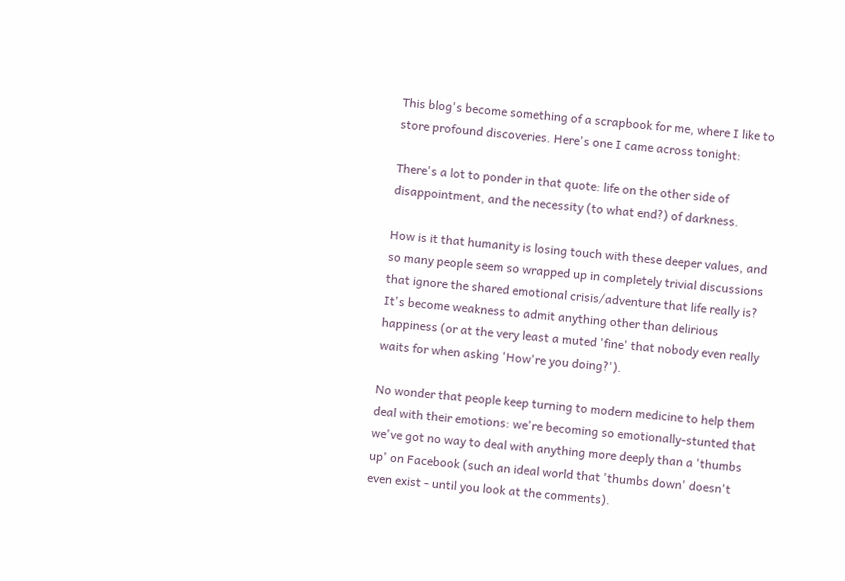This blog's become something of a scrapbook for me, where I like to store profound discoveries. Here's one I came across tonight:

There's a lot to ponder in that quote: life on the other side of disappointment, and the necessity (to what end?) of darkness.

How is it that humanity is losing touch with these deeper values, and so many people seem so wrapped up in completely trivial discussions that ignore the shared emotional crisis/adventure that life really is? It's become weakness to admit anything other than delirious happiness (or at the very least a muted 'fine' that nobody even really waits for when asking 'How're you doing?').

No wonder that people keep turning to modern medicine to help them deal with their emotions: we're becoming so emotionally-stunted that we've got no way to deal with anything more deeply than a 'thumbs up' on Facebook (such an ideal world that 'thumbs down' doesn't even exist - until you look at the comments).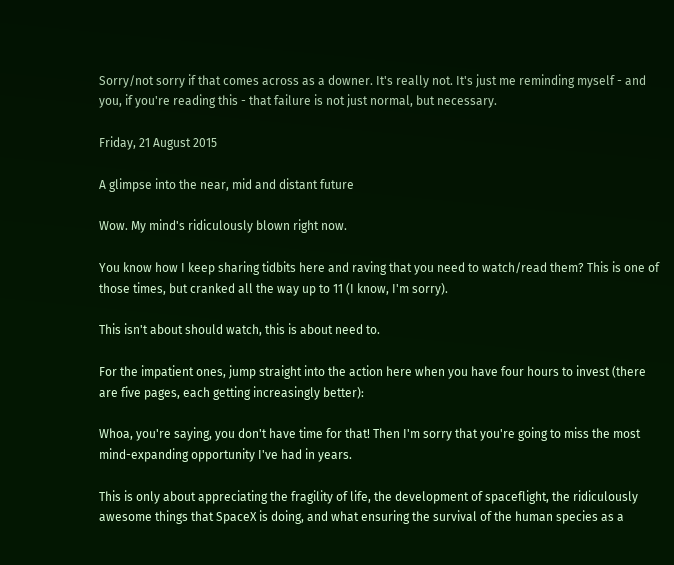Sorry/not sorry if that comes across as a downer. It's really not. It's just me reminding myself - and you, if you're reading this - that failure is not just normal, but necessary.

Friday, 21 August 2015

A glimpse into the near, mid and distant future

Wow. My mind's ridiculously blown right now.

You know how I keep sharing tidbits here and raving that you need to watch/read them? This is one of those times, but cranked all the way up to 11 (I know, I'm sorry).

This isn't about should watch, this is about need to.

For the impatient ones, jump straight into the action here when you have four hours to invest (there are five pages, each getting increasingly better):

Whoa, you're saying, you don't have time for that! Then I'm sorry that you're going to miss the most mind-expanding opportunity I've had in years.

This is only about appreciating the fragility of life, the development of spaceflight, the ridiculously awesome things that SpaceX is doing, and what ensuring the survival of the human species as a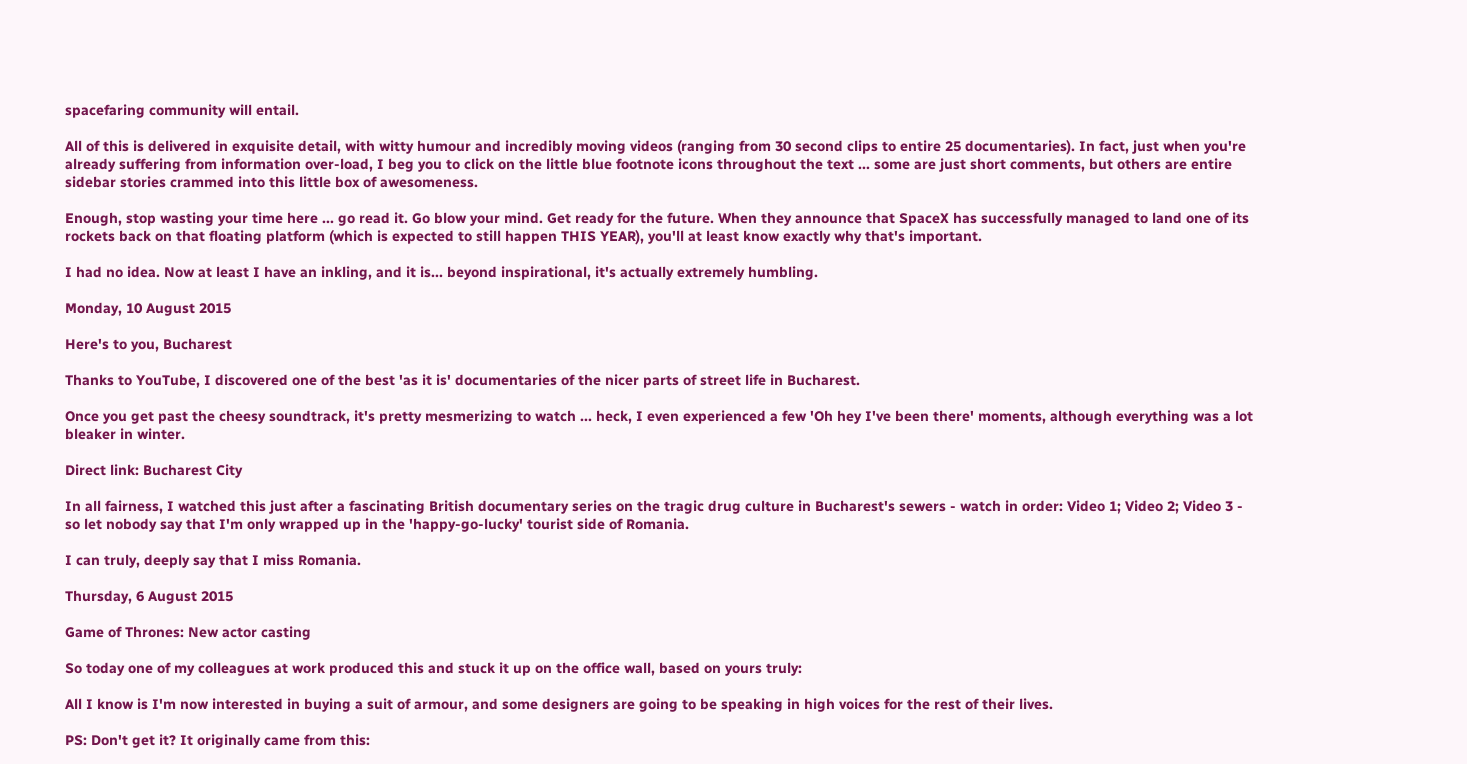spacefaring community will entail.

All of this is delivered in exquisite detail, with witty humour and incredibly moving videos (ranging from 30 second clips to entire 25 documentaries). In fact, just when you're already suffering from information over-load, I beg you to click on the little blue footnote icons throughout the text ... some are just short comments, but others are entire sidebar stories crammed into this little box of awesomeness.

Enough, stop wasting your time here ... go read it. Go blow your mind. Get ready for the future. When they announce that SpaceX has successfully managed to land one of its rockets back on that floating platform (which is expected to still happen THIS YEAR), you'll at least know exactly why that's important.

I had no idea. Now at least I have an inkling, and it is... beyond inspirational, it's actually extremely humbling.

Monday, 10 August 2015

Here's to you, Bucharest

Thanks to YouTube, I discovered one of the best 'as it is' documentaries of the nicer parts of street life in Bucharest.

Once you get past the cheesy soundtrack, it's pretty mesmerizing to watch ... heck, I even experienced a few 'Oh hey I've been there' moments, although everything was a lot bleaker in winter.

Direct link: Bucharest City

In all fairness, I watched this just after a fascinating British documentary series on the tragic drug culture in Bucharest's sewers - watch in order: Video 1; Video 2; Video 3 - so let nobody say that I'm only wrapped up in the 'happy-go-lucky' tourist side of Romania.

I can truly, deeply say that I miss Romania.

Thursday, 6 August 2015

Game of Thrones: New actor casting

So today one of my colleagues at work produced this and stuck it up on the office wall, based on yours truly:

All I know is I'm now interested in buying a suit of armour, and some designers are going to be speaking in high voices for the rest of their lives.

PS: Don't get it? It originally came from this: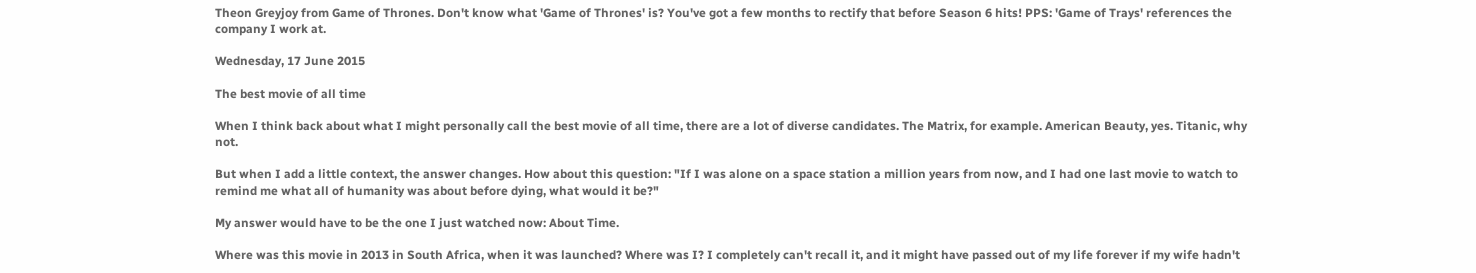Theon Greyjoy from Game of Thrones. Don't know what 'Game of Thrones' is? You've got a few months to rectify that before Season 6 hits! PPS: 'Game of Trays' references the company I work at.

Wednesday, 17 June 2015

The best movie of all time

When I think back about what I might personally call the best movie of all time, there are a lot of diverse candidates. The Matrix, for example. American Beauty, yes. Titanic, why not.

But when I add a little context, the answer changes. How about this question: "If I was alone on a space station a million years from now, and I had one last movie to watch to remind me what all of humanity was about before dying, what would it be?"

My answer would have to be the one I just watched now: About Time.

Where was this movie in 2013 in South Africa, when it was launched? Where was I? I completely can't recall it, and it might have passed out of my life forever if my wife hadn't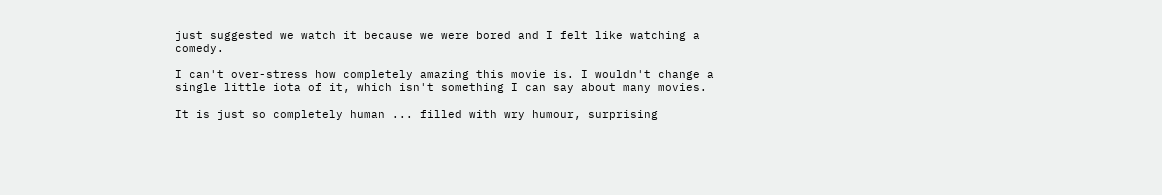just suggested we watch it because we were bored and I felt like watching a comedy.

I can't over-stress how completely amazing this movie is. I wouldn't change a single little iota of it, which isn't something I can say about many movies.

It is just so completely human ... filled with wry humour, surprising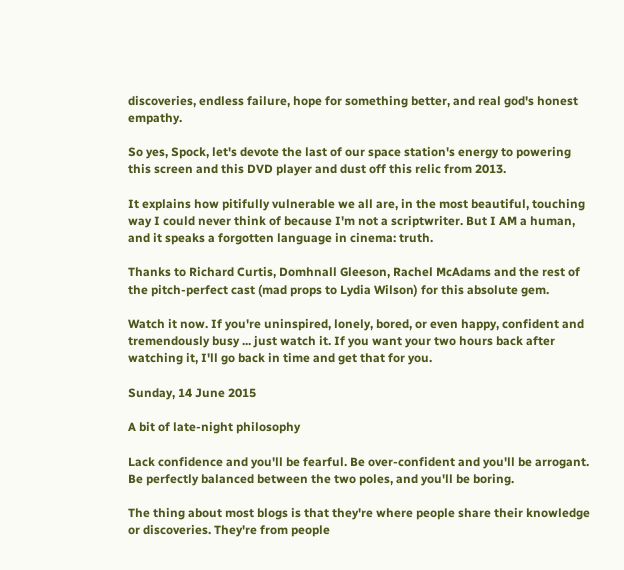discoveries, endless failure, hope for something better, and real god's honest empathy.

So yes, Spock, let's devote the last of our space station's energy to powering this screen and this DVD player and dust off this relic from 2013.

It explains how pitifully vulnerable we all are, in the most beautiful, touching way I could never think of because I'm not a scriptwriter. But I AM a human, and it speaks a forgotten language in cinema: truth.

Thanks to Richard Curtis, Domhnall Gleeson, Rachel McAdams and the rest of the pitch-perfect cast (mad props to Lydia Wilson) for this absolute gem.

Watch it now. If you're uninspired, lonely, bored, or even happy, confident and tremendously busy ... just watch it. If you want your two hours back after watching it, I'll go back in time and get that for you.

Sunday, 14 June 2015

A bit of late-night philosophy

Lack confidence and you'll be fearful. Be over-confident and you'll be arrogant. Be perfectly balanced between the two poles, and you'll be boring.

The thing about most blogs is that they're where people share their knowledge or discoveries. They're from people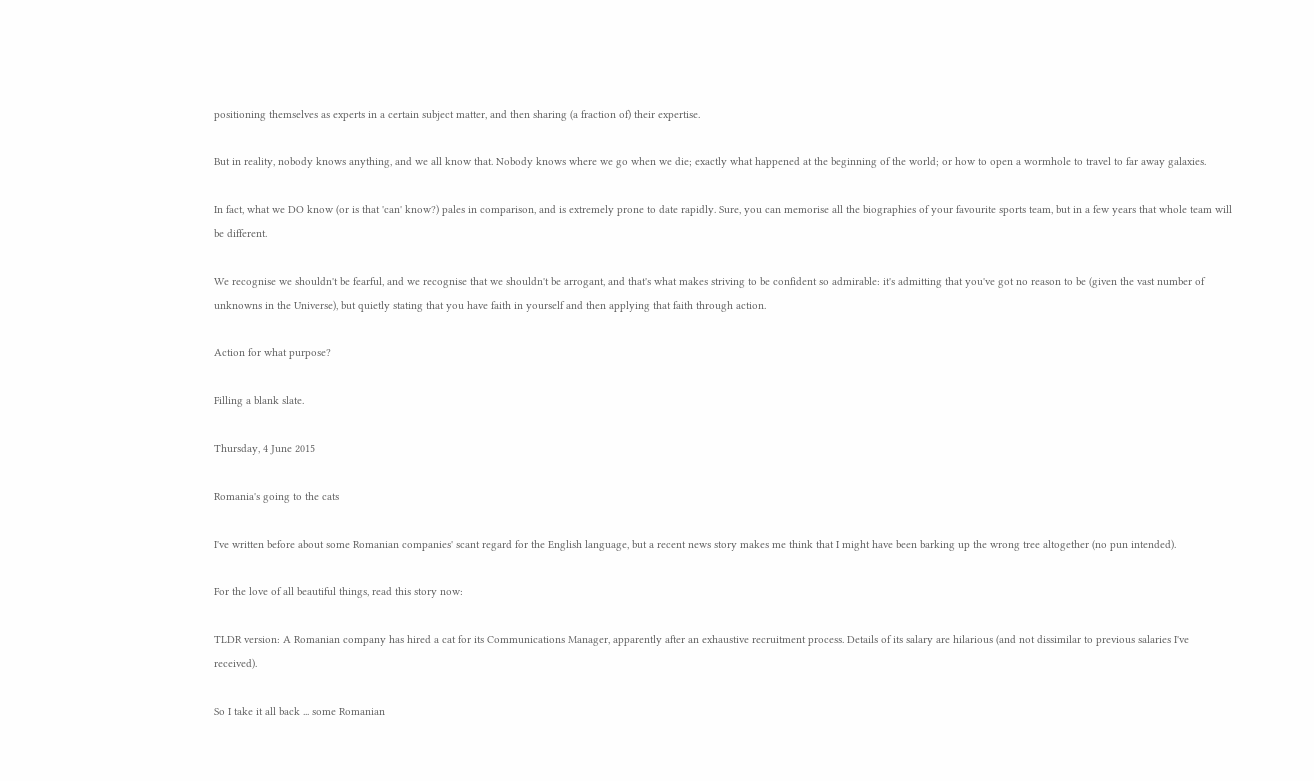positioning themselves as experts in a certain subject matter, and then sharing (a fraction of) their expertise.

But in reality, nobody knows anything, and we all know that. Nobody knows where we go when we die; exactly what happened at the beginning of the world; or how to open a wormhole to travel to far away galaxies.

In fact, what we DO know (or is that 'can' know?) pales in comparison, and is extremely prone to date rapidly. Sure, you can memorise all the biographies of your favourite sports team, but in a few years that whole team will be different.

We recognise we shouldn't be fearful, and we recognise that we shouldn't be arrogant, and that's what makes striving to be confident so admirable: it's admitting that you've got no reason to be (given the vast number of unknowns in the Universe), but quietly stating that you have faith in yourself and then applying that faith through action.

Action for what purpose?

Filling a blank slate.

Thursday, 4 June 2015

Romania's going to the cats

I've written before about some Romanian companies' scant regard for the English language, but a recent news story makes me think that I might have been barking up the wrong tree altogether (no pun intended).

For the love of all beautiful things, read this story now:

TLDR version: A Romanian company has hired a cat for its Communications Manager, apparently after an exhaustive recruitment process. Details of its salary are hilarious (and not dissimilar to previous salaries I've received).

So I take it all back ... some Romanian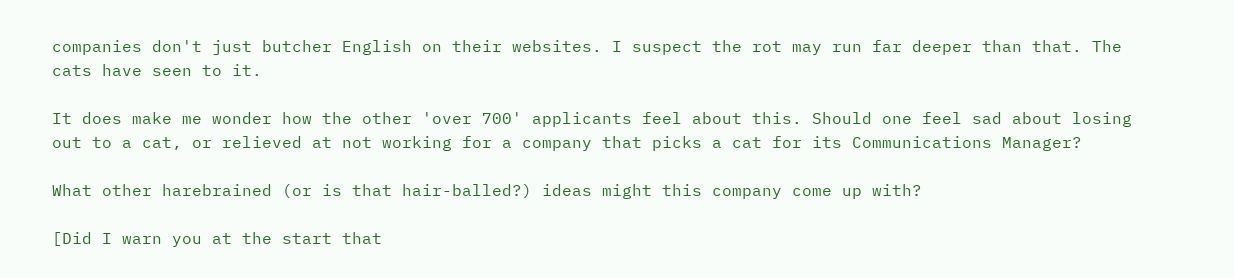companies don't just butcher English on their websites. I suspect the rot may run far deeper than that. The cats have seen to it.

It does make me wonder how the other 'over 700' applicants feel about this. Should one feel sad about losing out to a cat, or relieved at not working for a company that picks a cat for its Communications Manager?

What other harebrained (or is that hair-balled?) ideas might this company come up with?

[Did I warn you at the start that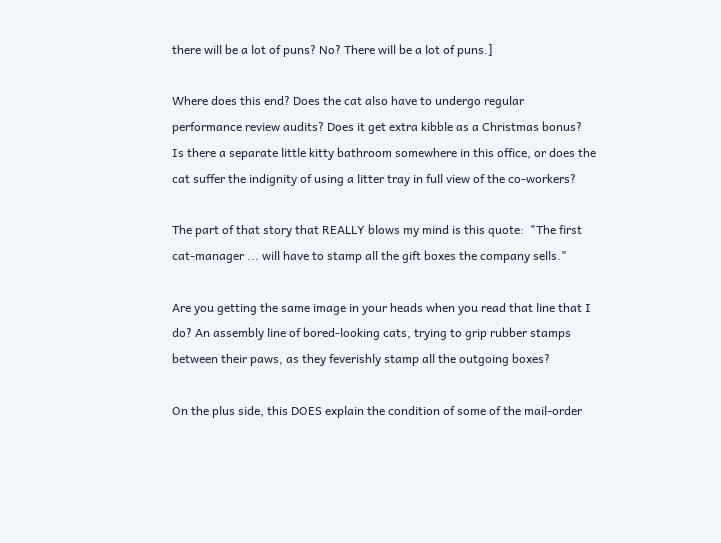there will be a lot of puns? No? There will be a lot of puns.]

Where does this end? Does the cat also have to undergo regular performance review audits? Does it get extra kibble as a Christmas bonus? Is there a separate little kitty bathroom somewhere in this office, or does the cat suffer the indignity of using a litter tray in full view of the co-workers?

The part of that story that REALLY blows my mind is this quote:  "The first cat-manager ... will have to stamp all the gift boxes the company sells."

Are you getting the same image in your heads when you read that line that I do? An assembly line of bored-looking cats, trying to grip rubber stamps between their paws, as they feverishly stamp all the outgoing boxes?

On the plus side, this DOES explain the condition of some of the mail-order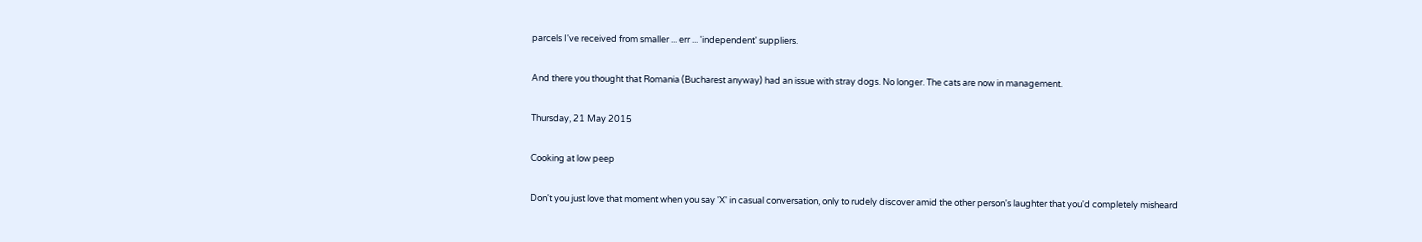parcels I've received from smaller ... err ... 'independent' suppliers.

And there you thought that Romania (Bucharest anyway) had an issue with stray dogs. No longer. The cats are now in management.

Thursday, 21 May 2015

Cooking at low peep

Don't you just love that moment when you say 'X' in casual conversation, only to rudely discover amid the other person's laughter that you'd completely misheard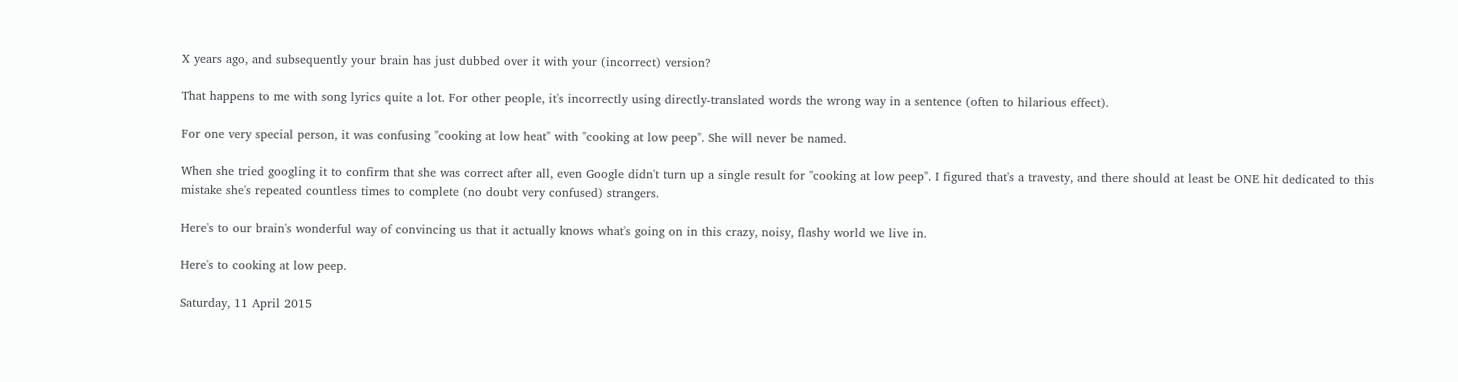X years ago, and subsequently your brain has just dubbed over it with your (incorrect) version?

That happens to me with song lyrics quite a lot. For other people, it's incorrectly using directly-translated words the wrong way in a sentence (often to hilarious effect).

For one very special person, it was confusing "cooking at low heat" with "cooking at low peep". She will never be named.

When she tried googling it to confirm that she was correct after all, even Google didn't turn up a single result for "cooking at low peep". I figured that's a travesty, and there should at least be ONE hit dedicated to this mistake she's repeated countless times to complete (no doubt very confused) strangers.

Here's to our brain's wonderful way of convincing us that it actually knows what's going on in this crazy, noisy, flashy world we live in.

Here's to cooking at low peep.

Saturday, 11 April 2015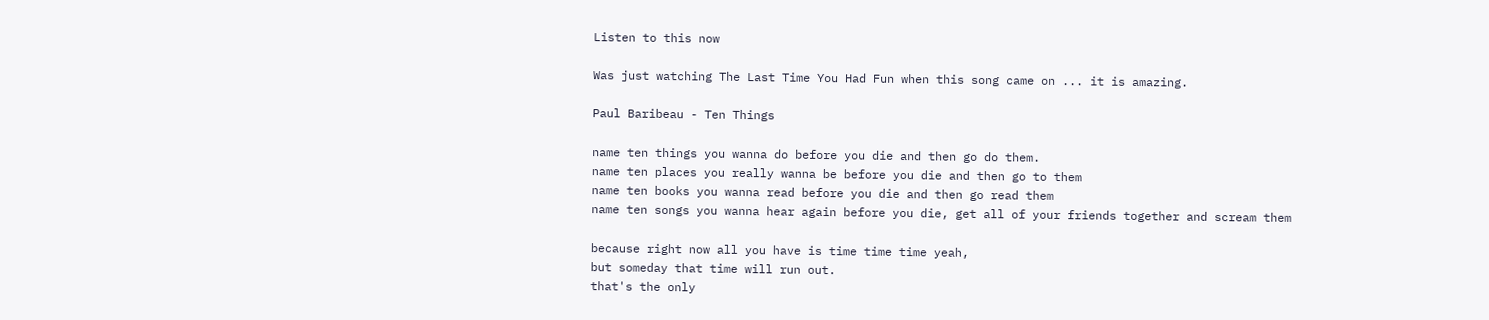Listen to this now

Was just watching The Last Time You Had Fun when this song came on ... it is amazing.

Paul Baribeau - Ten Things

name ten things you wanna do before you die and then go do them.
name ten places you really wanna be before you die and then go to them
name ten books you wanna read before you die and then go read them
name ten songs you wanna hear again before you die, get all of your friends together and scream them

because right now all you have is time time time yeah,
but someday that time will run out.
that's the only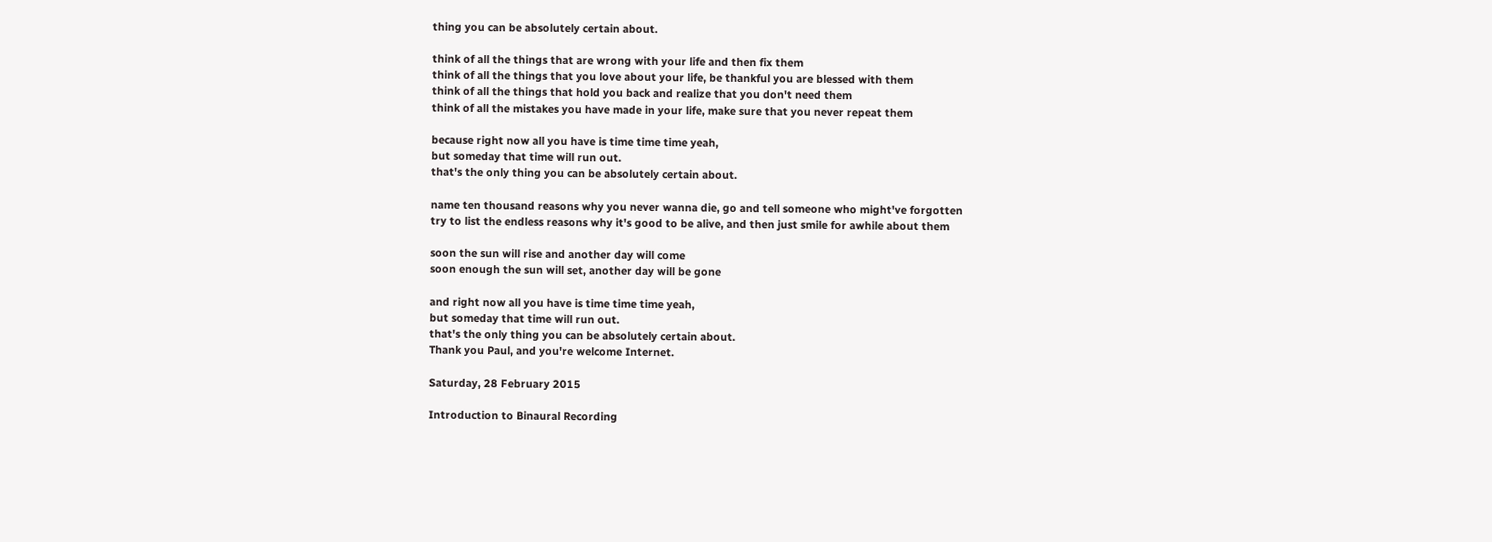thing you can be absolutely certain about.

think of all the things that are wrong with your life and then fix them
think of all the things that you love about your life, be thankful you are blessed with them
think of all the things that hold you back and realize that you don't need them
think of all the mistakes you have made in your life, make sure that you never repeat them

because right now all you have is time time time yeah,
but someday that time will run out.
that's the only thing you can be absolutely certain about.

name ten thousand reasons why you never wanna die, go and tell someone who might've forgotten
try to list the endless reasons why it's good to be alive, and then just smile for awhile about them

soon the sun will rise and another day will come
soon enough the sun will set, another day will be gone

and right now all you have is time time time yeah,
but someday that time will run out.
that's the only thing you can be absolutely certain about.
Thank you Paul, and you're welcome Internet.

Saturday, 28 February 2015

Introduction to Binaural Recording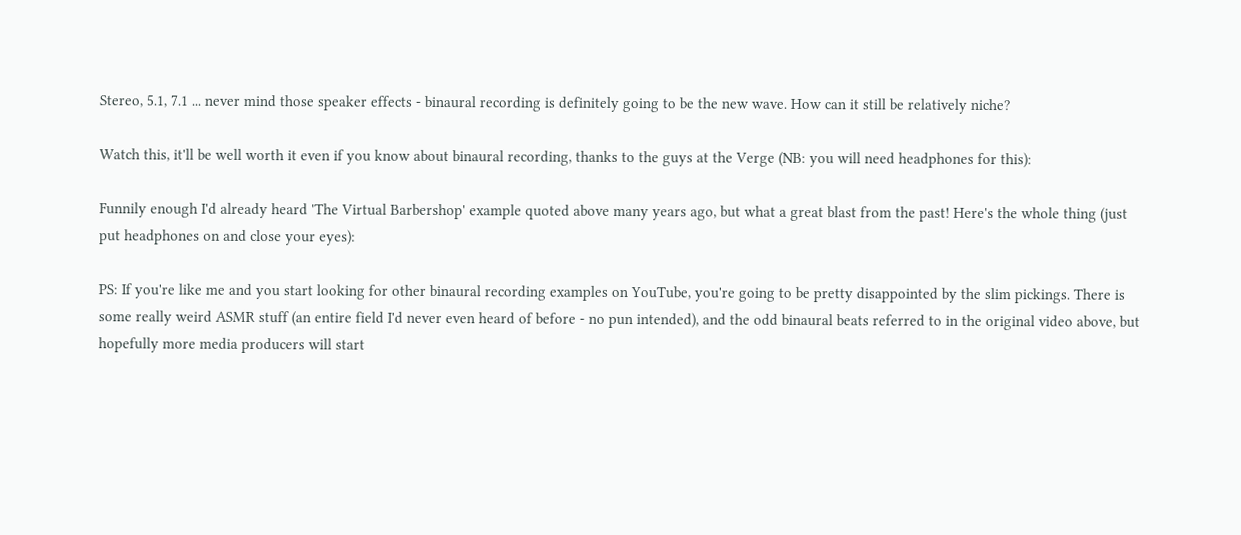Stereo, 5.1, 7.1 ... never mind those speaker effects - binaural recording is definitely going to be the new wave. How can it still be relatively niche?

Watch this, it'll be well worth it even if you know about binaural recording, thanks to the guys at the Verge (NB: you will need headphones for this):

Funnily enough I'd already heard 'The Virtual Barbershop' example quoted above many years ago, but what a great blast from the past! Here's the whole thing (just put headphones on and close your eyes):

PS: If you're like me and you start looking for other binaural recording examples on YouTube, you're going to be pretty disappointed by the slim pickings. There is some really weird ASMR stuff (an entire field I'd never even heard of before - no pun intended), and the odd binaural beats referred to in the original video above, but hopefully more media producers will start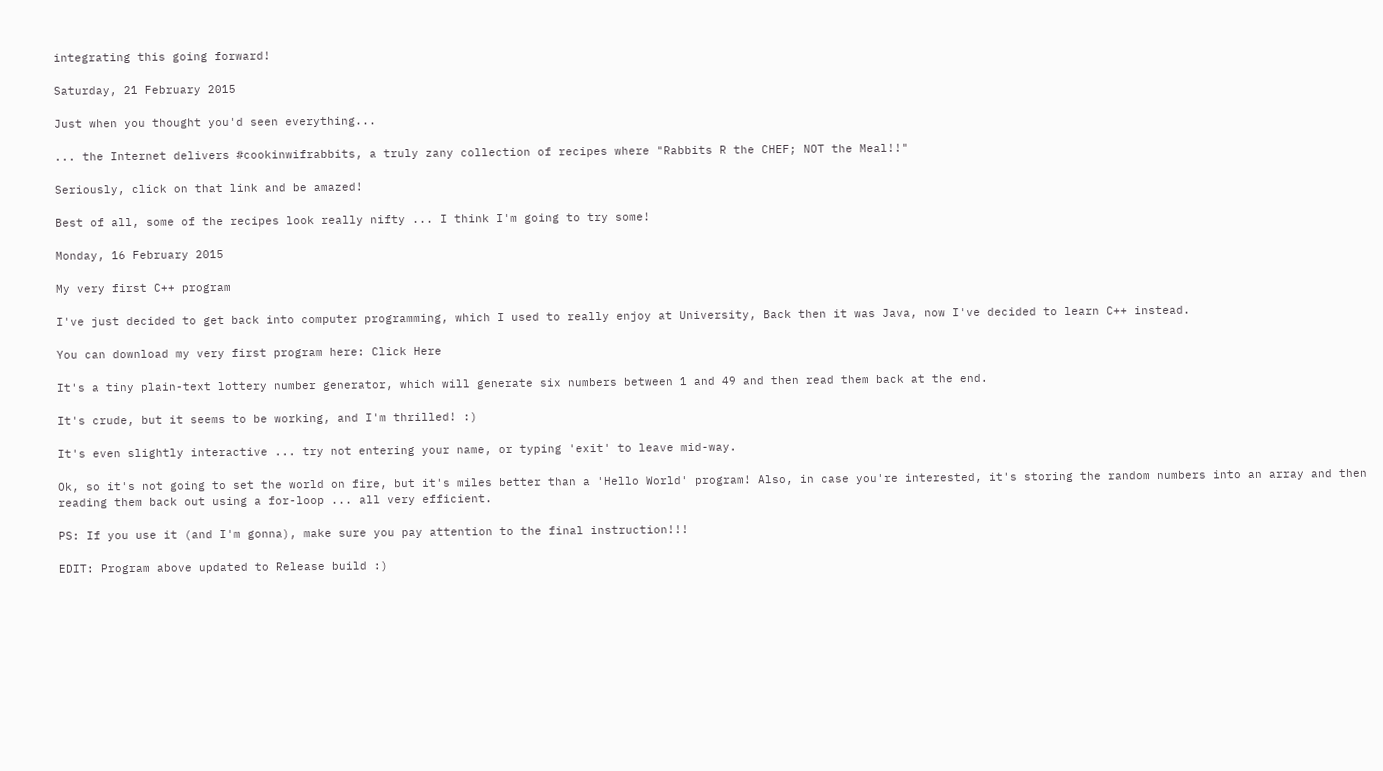integrating this going forward!

Saturday, 21 February 2015

Just when you thought you'd seen everything...

... the Internet delivers #cookinwifrabbits, a truly zany collection of recipes where "Rabbits R the CHEF; NOT the Meal!!"

Seriously, click on that link and be amazed!

Best of all, some of the recipes look really nifty ... I think I'm going to try some!

Monday, 16 February 2015

My very first C++ program

I've just decided to get back into computer programming, which I used to really enjoy at University, Back then it was Java, now I've decided to learn C++ instead.

You can download my very first program here: Click Here

It's a tiny plain-text lottery number generator, which will generate six numbers between 1 and 49 and then read them back at the end.

It's crude, but it seems to be working, and I'm thrilled! :)

It's even slightly interactive ... try not entering your name, or typing 'exit' to leave mid-way.

Ok, so it's not going to set the world on fire, but it's miles better than a 'Hello World' program! Also, in case you're interested, it's storing the random numbers into an array and then reading them back out using a for-loop ... all very efficient.

PS: If you use it (and I'm gonna), make sure you pay attention to the final instruction!!!

EDIT: Program above updated to Release build :)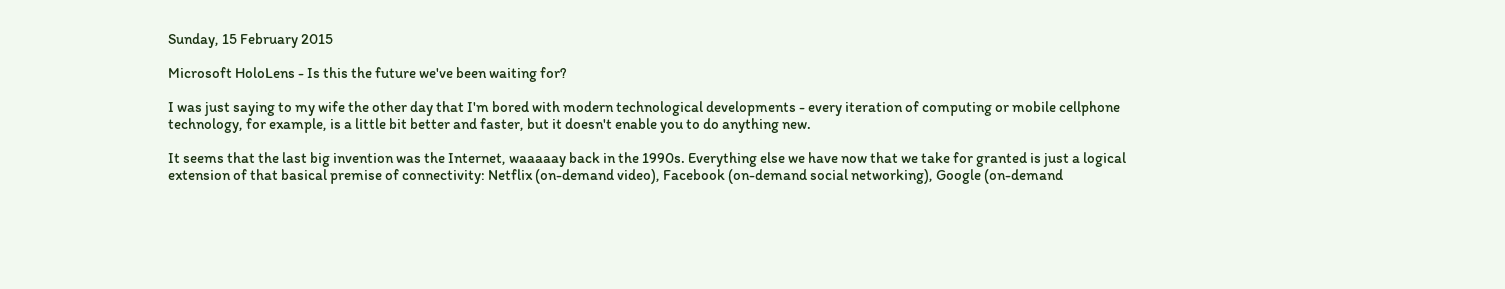Sunday, 15 February 2015

Microsoft HoloLens - Is this the future we've been waiting for?

I was just saying to my wife the other day that I'm bored with modern technological developments - every iteration of computing or mobile cellphone technology, for example, is a little bit better and faster, but it doesn't enable you to do anything new.

It seems that the last big invention was the Internet, waaaaay back in the 1990s. Everything else we have now that we take for granted is just a logical extension of that basical premise of connectivity: Netflix (on-demand video), Facebook (on-demand social networking), Google (on-demand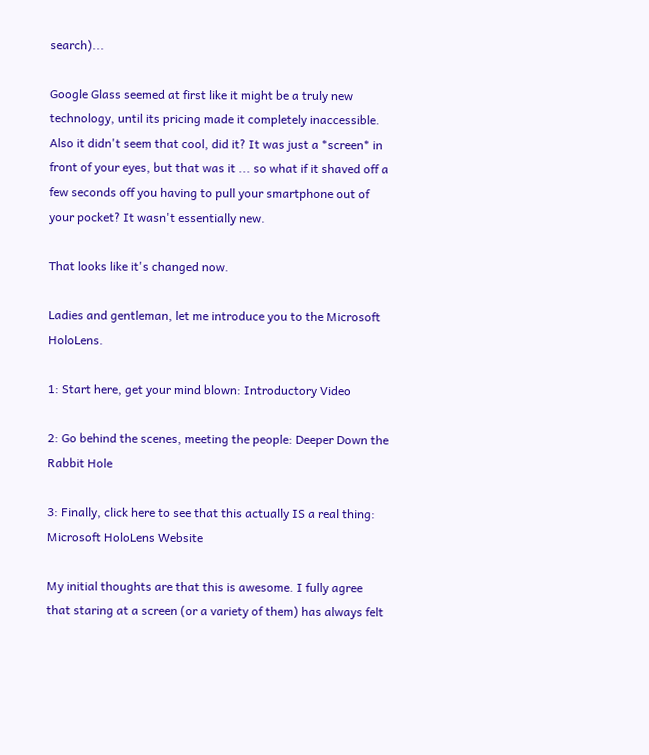search)...

Google Glass seemed at first like it might be a truly new technology, until its pricing made it completely inaccessible. Also it didn't seem that cool, did it? It was just a *screen* in front of your eyes, but that was it ... so what if it shaved off a few seconds off you having to pull your smartphone out of your pocket? It wasn't essentially new.

That looks like it's changed now.

Ladies and gentleman, let me introduce you to the Microsoft HoloLens.

1: Start here, get your mind blown: Introductory Video

2: Go behind the scenes, meeting the people: Deeper Down the Rabbit Hole

3: Finally, click here to see that this actually IS a real thing: Microsoft HoloLens Website

My initial thoughts are that this is awesome. I fully agree that staring at a screen (or a variety of them) has always felt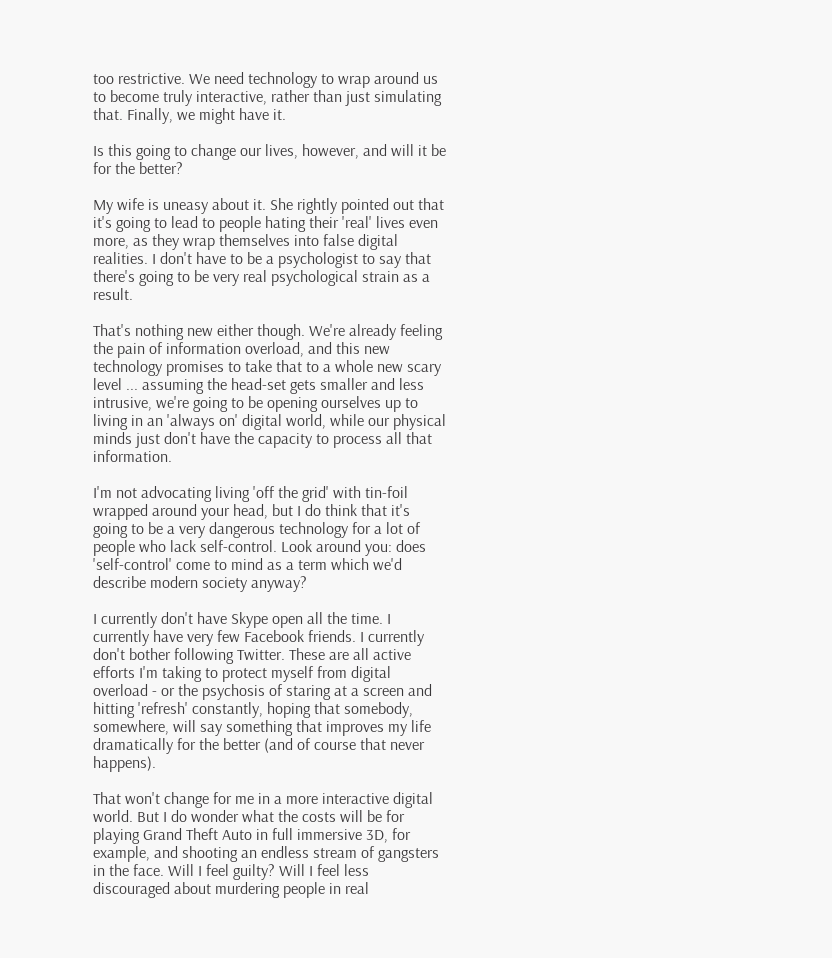too restrictive. We need technology to wrap around us to become truly interactive, rather than just simulating that. Finally, we might have it.

Is this going to change our lives, however, and will it be for the better?

My wife is uneasy about it. She rightly pointed out that it's going to lead to people hating their 'real' lives even more, as they wrap themselves into false digital realities. I don't have to be a psychologist to say that there's going to be very real psychological strain as a result.

That's nothing new either though. We're already feeling the pain of information overload, and this new technology promises to take that to a whole new scary level ... assuming the head-set gets smaller and less intrusive, we're going to be opening ourselves up to living in an 'always on' digital world, while our physical minds just don't have the capacity to process all that information.

I'm not advocating living 'off the grid' with tin-foil wrapped around your head, but I do think that it's going to be a very dangerous technology for a lot of people who lack self-control. Look around you: does 'self-control' come to mind as a term which we'd describe modern society anyway?

I currently don't have Skype open all the time. I currently have very few Facebook friends. I currently don't bother following Twitter. These are all active efforts I'm taking to protect myself from digital overload - or the psychosis of staring at a screen and hitting 'refresh' constantly, hoping that somebody, somewhere, will say something that improves my life dramatically for the better (and of course that never happens).

That won't change for me in a more interactive digital world. But I do wonder what the costs will be for playing Grand Theft Auto in full immersive 3D, for example, and shooting an endless stream of gangsters in the face. Will I feel guilty? Will I feel less discouraged about murdering people in real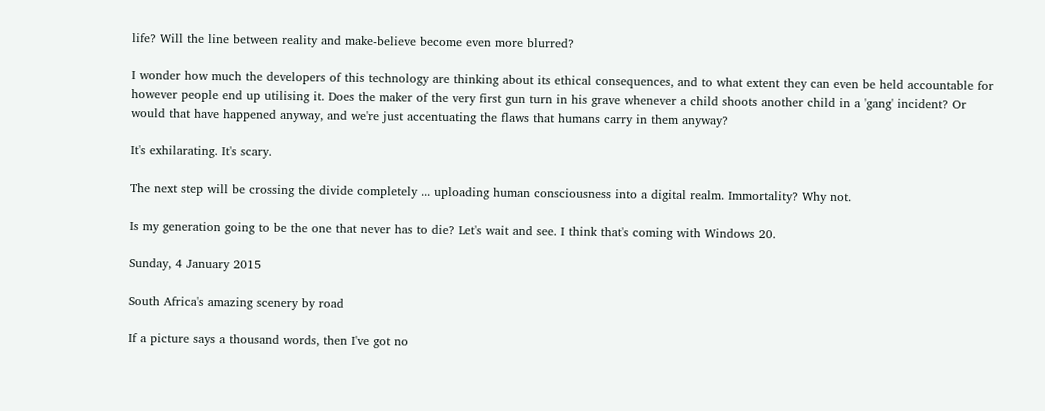life? Will the line between reality and make-believe become even more blurred?

I wonder how much the developers of this technology are thinking about its ethical consequences, and to what extent they can even be held accountable for however people end up utilising it. Does the maker of the very first gun turn in his grave whenever a child shoots another child in a 'gang' incident? Or would that have happened anyway, and we're just accentuating the flaws that humans carry in them anyway?

It's exhilarating. It's scary.

The next step will be crossing the divide completely ... uploading human consciousness into a digital realm. Immortality? Why not.

Is my generation going to be the one that never has to die? Let's wait and see. I think that's coming with Windows 20.

Sunday, 4 January 2015

South Africa's amazing scenery by road

If a picture says a thousand words, then I've got no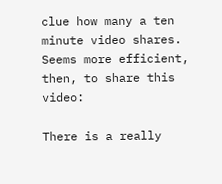clue how many a ten minute video shares. Seems more efficient, then, to share this video:

There is a really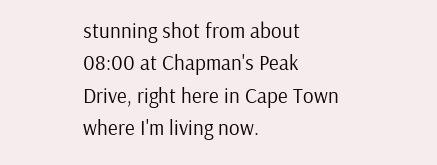stunning shot from about 08:00 at Chapman's Peak Drive, right here in Cape Town where I'm living now.